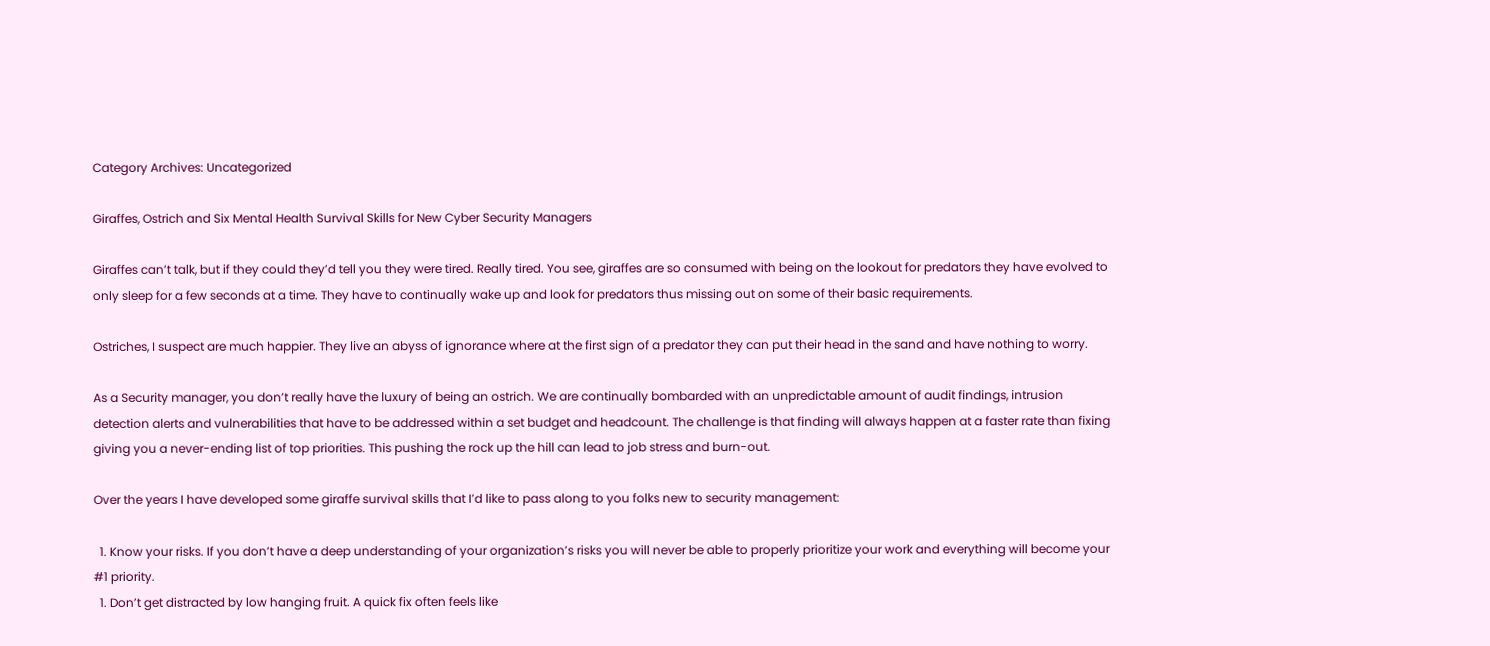Category Archives: Uncategorized

Giraffes, Ostrich and Six Mental Health Survival Skills for New Cyber Security Managers

Giraffes can’t talk, but if they could they’d tell you they were tired. Really tired. You see, giraffes are so consumed with being on the lookout for predators they have evolved to only sleep for a few seconds at a time. They have to continually wake up and look for predators thus missing out on some of their basic requirements.

Ostriches, I suspect are much happier. They live an abyss of ignorance where at the first sign of a predator they can put their head in the sand and have nothing to worry.

As a Security manager, you don’t really have the luxury of being an ostrich. We are continually bombarded with an unpredictable amount of audit findings, intrusion detection alerts and vulnerabilities that have to be addressed within a set budget and headcount. The challenge is that finding will always happen at a faster rate than fixing giving you a never-ending list of top priorities. This pushing the rock up the hill can lead to job stress and burn-out.

Over the years I have developed some giraffe survival skills that I’d like to pass along to you folks new to security management:

  1. Know your risks. If you don’t have a deep understanding of your organization’s risks you will never be able to properly prioritize your work and everything will become your #1 priority.
  1. Don’t get distracted by low hanging fruit. A quick fix often feels like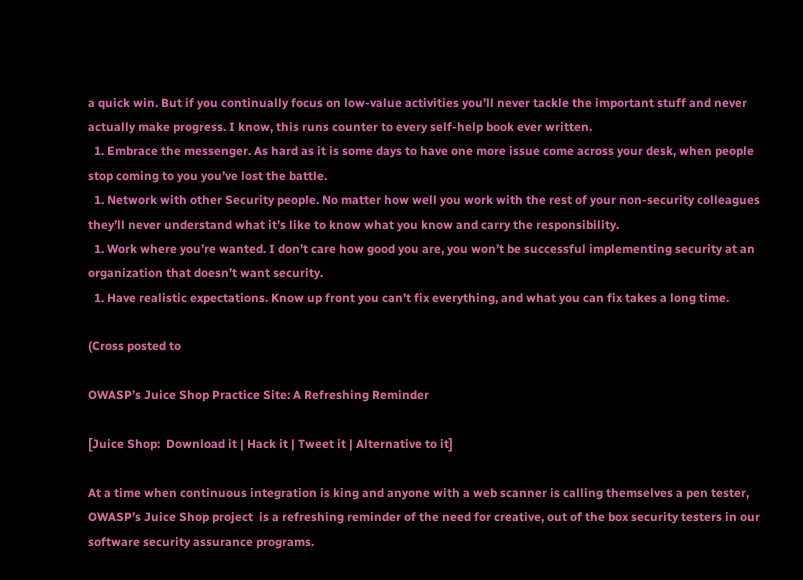a quick win. But if you continually focus on low-value activities you’ll never tackle the important stuff and never actually make progress. I know, this runs counter to every self-help book ever written.
  1. Embrace the messenger. As hard as it is some days to have one more issue come across your desk, when people stop coming to you you’ve lost the battle.
  1. Network with other Security people. No matter how well you work with the rest of your non-security colleagues they’ll never understand what it’s like to know what you know and carry the responsibility.
  1. Work where you’re wanted. I don’t care how good you are, you won’t be successful implementing security at an organization that doesn’t want security.
  1. Have realistic expectations. Know up front you can’t fix everything, and what you can fix takes a long time.

(Cross posted to

OWASP’s Juice Shop Practice Site: A Refreshing Reminder

[Juice Shop:  Download it | Hack it | Tweet it | Alternative to it]

At a time when continuous integration is king and anyone with a web scanner is calling themselves a pen tester, OWASP’s Juice Shop project  is a refreshing reminder of the need for creative, out of the box security testers in our software security assurance programs.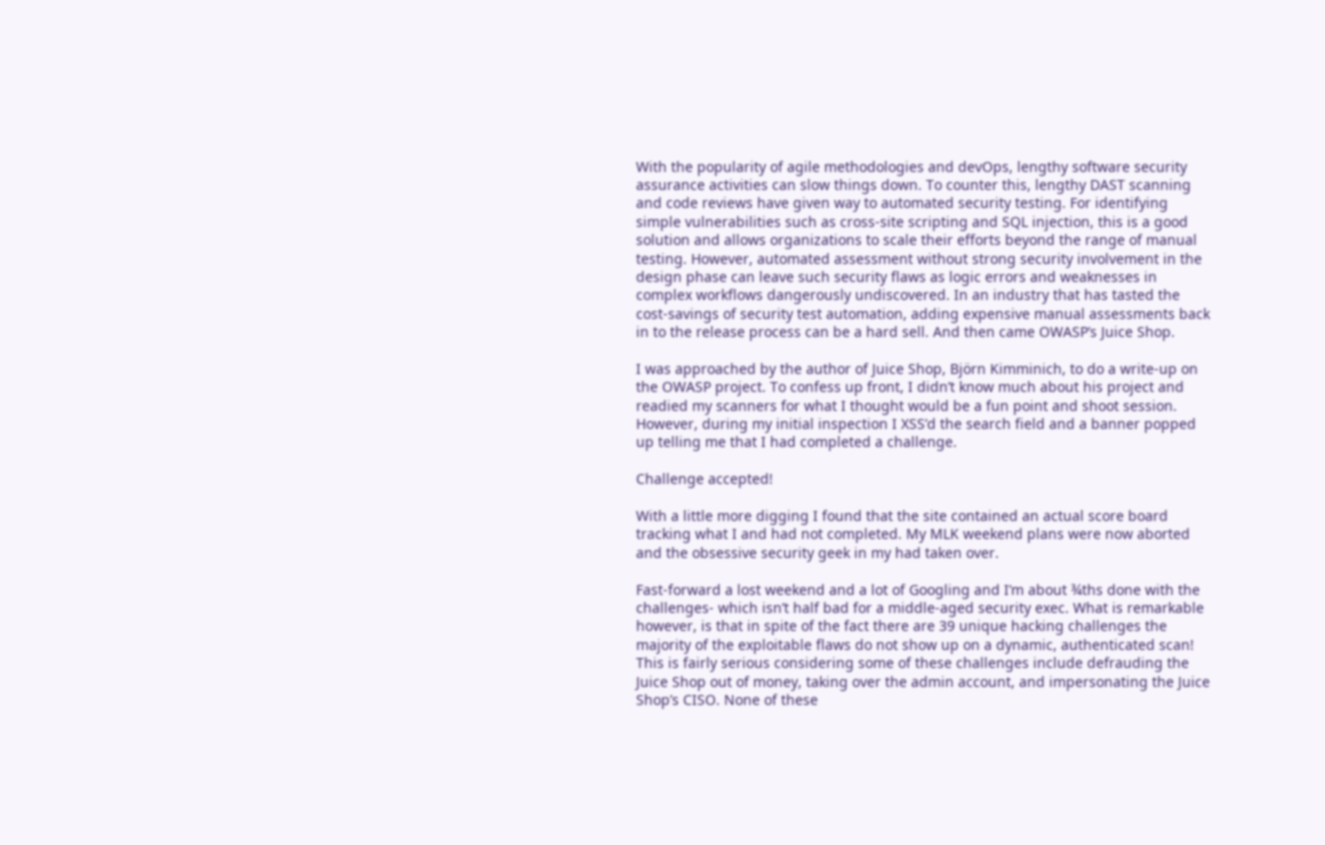With the popularity of agile methodologies and devOps, lengthy software security assurance activities can slow things down. To counter this, lengthy DAST scanning and code reviews have given way to automated security testing. For identifying simple vulnerabilities such as cross-site scripting and SQL injection, this is a good solution and allows organizations to scale their efforts beyond the range of manual testing. However, automated assessment without strong security involvement in the design phase can leave such security flaws as logic errors and weaknesses in complex workflows dangerously undiscovered. In an industry that has tasted the cost-savings of security test automation, adding expensive manual assessments back in to the release process can be a hard sell. And then came OWASP’s Juice Shop.

I was approached by the author of Juice Shop, Björn Kimminich, to do a write-up on the OWASP project. To confess up front, I didn’t know much about his project and readied my scanners for what I thought would be a fun point and shoot session. However, during my initial inspection I XSS’d the search field and a banner popped up telling me that I had completed a challenge.

Challenge accepted!

With a little more digging I found that the site contained an actual score board tracking what I and had not completed. My MLK weekend plans were now aborted and the obsessive security geek in my had taken over.

Fast-forward a lost weekend and a lot of Googling and I’m about ¾ths done with the challenges- which isn’t half bad for a middle-aged security exec. What is remarkable however, is that in spite of the fact there are 39 unique hacking challenges the majority of the exploitable flaws do not show up on a dynamic, authenticated scan! This is fairly serious considering some of these challenges include defrauding the Juice Shop out of money, taking over the admin account, and impersonating the Juice Shop’s CISO. None of these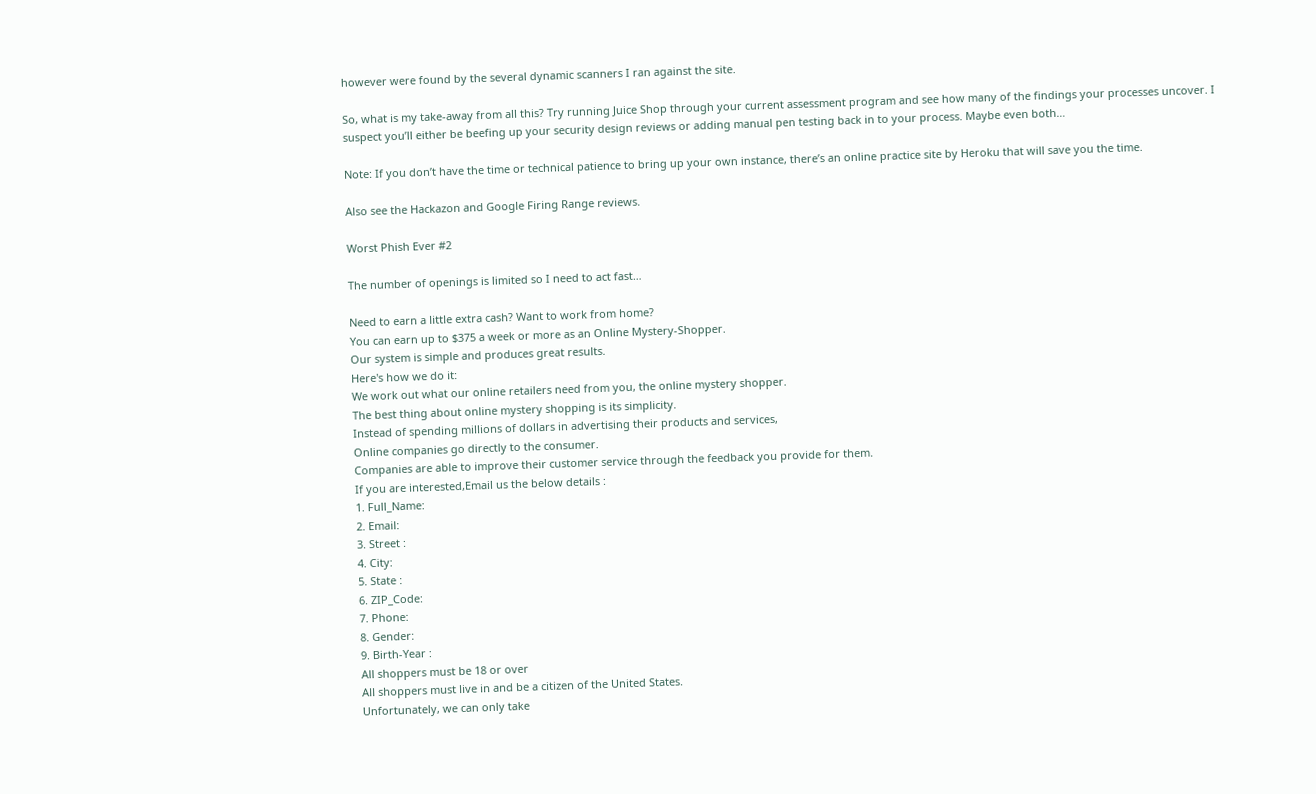however were found by the several dynamic scanners I ran against the site.

So, what is my take-away from all this? Try running Juice Shop through your current assessment program and see how many of the findings your processes uncover. I suspect you’ll either be beefing up your security design reviews or adding manual pen testing back in to your process. Maybe even both…

Note: If you don’t have the time or technical patience to bring up your own instance, there’s an online practice site by Heroku that will save you the time.

Also see the Hackazon and Google Firing Range reviews.

Worst Phish Ever #2

The number of openings is limited so I need to act fast…

Need to earn a little extra cash? Want to work from home?
You can earn up to $375 a week or more as an Online Mystery-Shopper.
Our system is simple and produces great results.
Here's how we do it:
We work out what our online retailers need from you, the online mystery shopper.
The best thing about online mystery shopping is its simplicity.
Instead of spending millions of dollars in advertising their products and services,
Online companies go directly to the consumer.
Companies are able to improve their customer service through the feedback you provide for them.
If you are interested,Email us the below details :
1. Full_Name:
2. Email:
3. Street :
4. City:
5. State :
6. ZIP_Code:
7. Phone:
8. Gender:
9. Birth-Year :
All shoppers must be 18 or over
All shoppers must live in and be a citizen of the United States.
Unfortunately, we can only take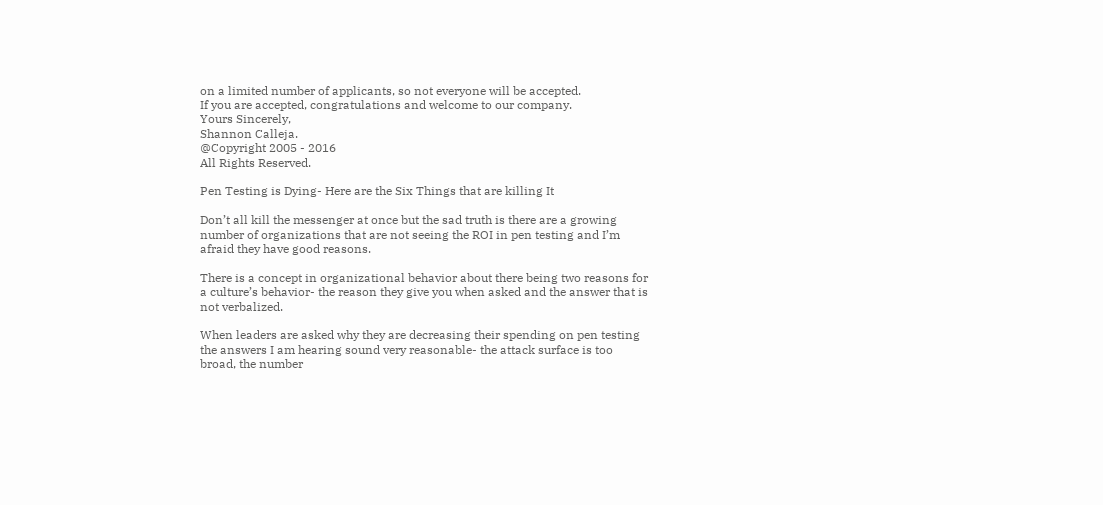on a limited number of applicants, so not everyone will be accepted.
If you are accepted, congratulations and welcome to our company.
Yours Sincerely,
Shannon Calleja.
@Copyright 2005 - 2016
All Rights Reserved.

Pen Testing is Dying- Here are the Six Things that are killing It

Don’t all kill the messenger at once but the sad truth is there are a growing number of organizations that are not seeing the ROI in pen testing and I’m afraid they have good reasons.

There is a concept in organizational behavior about there being two reasons for a culture’s behavior- the reason they give you when asked and the answer that is not verbalized.

When leaders are asked why they are decreasing their spending on pen testing the answers I am hearing sound very reasonable- the attack surface is too broad, the number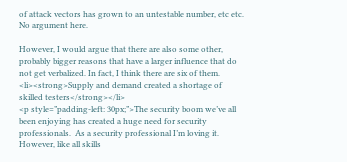of attack vectors has grown to an untestable number, etc etc. No argument here.

However, I would argue that there are also some other, probably bigger reasons that have a larger influence that do not get verbalized. In fact, I think there are six of them.
<li><strong>Supply and demand created a shortage of skilled testers</strong></li>
<p style=”padding-left: 30px;”>The security boom we’ve all been enjoying has created a huge need for security professionals.  As a security professional I’m loving it. However, like all skills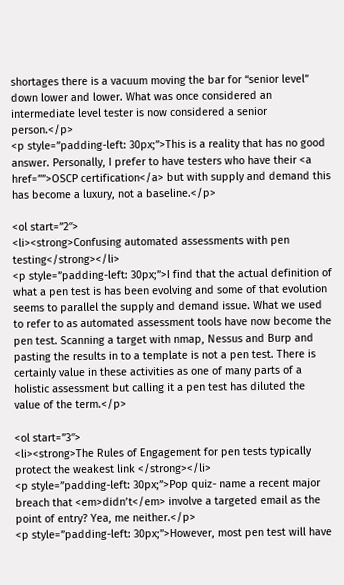shortages there is a vacuum moving the bar for “senior level” down lower and lower. What was once considered an intermediate level tester is now considered a senior person.</p>
<p style=”padding-left: 30px;”>This is a reality that has no good answer. Personally, I prefer to have testers who have their <a href=””>OSCP certification</a> but with supply and demand this has become a luxury, not a baseline.</p>

<ol start=”2″>
<li><strong>Confusing automated assessments with pen testing</strong></li>
<p style=”padding-left: 30px;”>I find that the actual definition of what a pen test is has been evolving and some of that evolution seems to parallel the supply and demand issue. What we used to refer to as automated assessment tools have now become the pen test. Scanning a target with nmap, Nessus and Burp and pasting the results in to a template is not a pen test. There is certainly value in these activities as one of many parts of a holistic assessment but calling it a pen test has diluted the value of the term.</p>

<ol start=”3″>
<li><strong>The Rules of Engagement for pen tests typically protect the weakest link </strong></li>
<p style=”padding-left: 30px;”>Pop quiz- name a recent major breach that <em>didn’t</em> involve a targeted email as the point of entry? Yea, me neither.</p>
<p style=”padding-left: 30px;”>However, most pen test will have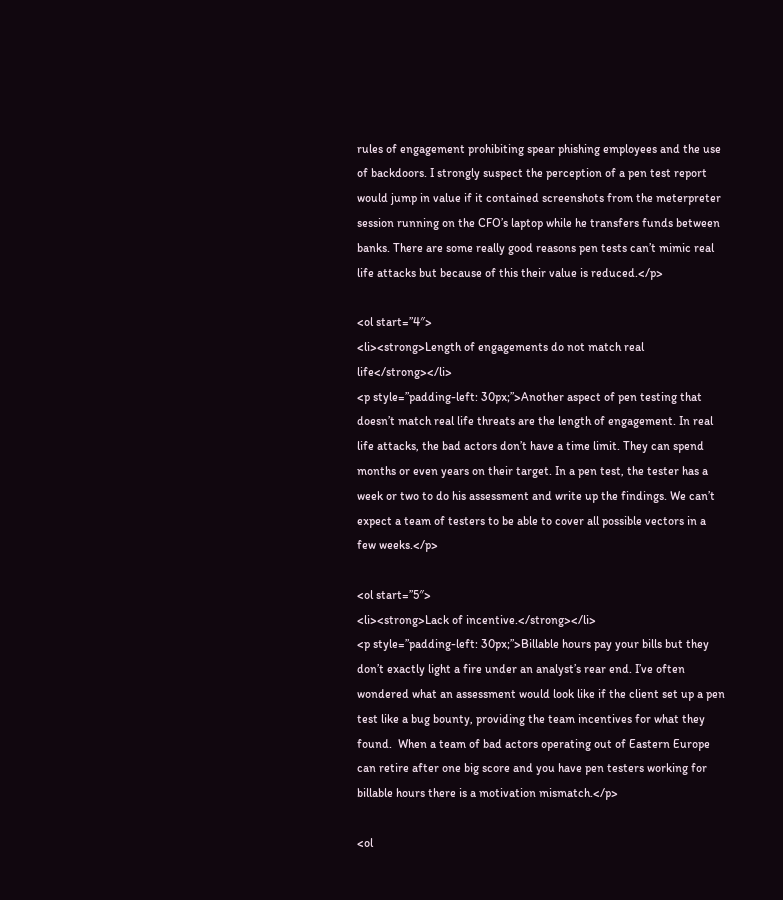rules of engagement prohibiting spear phishing employees and the use of backdoors. I strongly suspect the perception of a pen test report would jump in value if it contained screenshots from the meterpreter session running on the CFO’s laptop while he transfers funds between banks. There are some really good reasons pen tests can’t mimic real life attacks but because of this their value is reduced.</p>

<ol start=”4″>
<li><strong>Length of engagements do not match real life</strong></li>
<p style=”padding-left: 30px;”>Another aspect of pen testing that doesn’t match real life threats are the length of engagement. In real life attacks, the bad actors don’t have a time limit. They can spend months or even years on their target. In a pen test, the tester has a week or two to do his assessment and write up the findings. We can’t expect a team of testers to be able to cover all possible vectors in a few weeks.</p>

<ol start=”5″>
<li><strong>Lack of incentive.</strong></li>
<p style=”padding-left: 30px;”>Billable hours pay your bills but they don’t exactly light a fire under an analyst’s rear end. I’ve often wondered what an assessment would look like if the client set up a pen test like a bug bounty, providing the team incentives for what they found.  When a team of bad actors operating out of Eastern Europe can retire after one big score and you have pen testers working for billable hours there is a motivation mismatch.</p>

<ol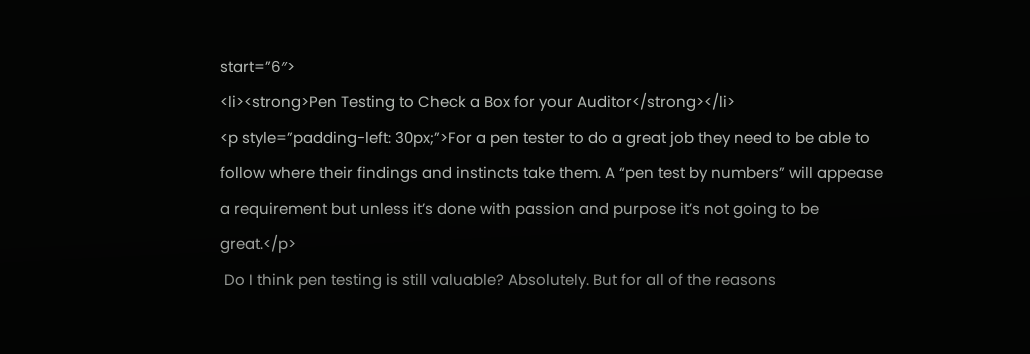start=”6″>
<li><strong>Pen Testing to Check a Box for your Auditor</strong></li>
<p style=”padding-left: 30px;”>For a pen tester to do a great job they need to be able to follow where their findings and instincts take them. A “pen test by numbers” will appease a requirement but unless it’s done with passion and purpose it’s not going to be great.</p>
 Do I think pen testing is still valuable? Absolutely. But for all of the reasons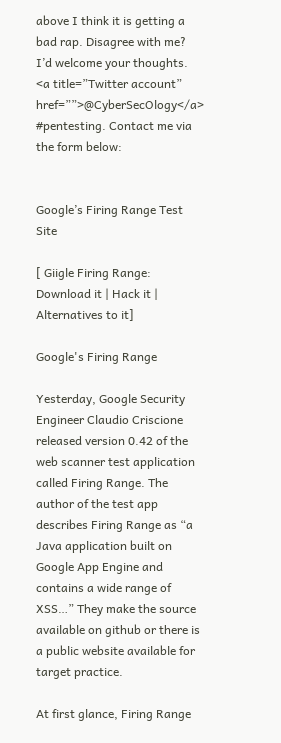above I think it is getting a bad rap. Disagree with me? I’d welcome your thoughts. <a title=”Twitter account” href=””>@CyberSecOlogy</a> #pentesting. Contact me via the form below:


Google’s Firing Range Test Site

[ Giigle Firing Range: Download it | Hack it | Alternatives to it]

Google's Firing Range

Yesterday, Google Security Engineer Claudio Criscione released version 0.42 of the web scanner test application called Firing Range. The author of the test app describes Firing Range as “a Java application built on Google App Engine and contains a wide range of XSS…” They make the source available on github or there is a public website available for target practice.

At first glance, Firing Range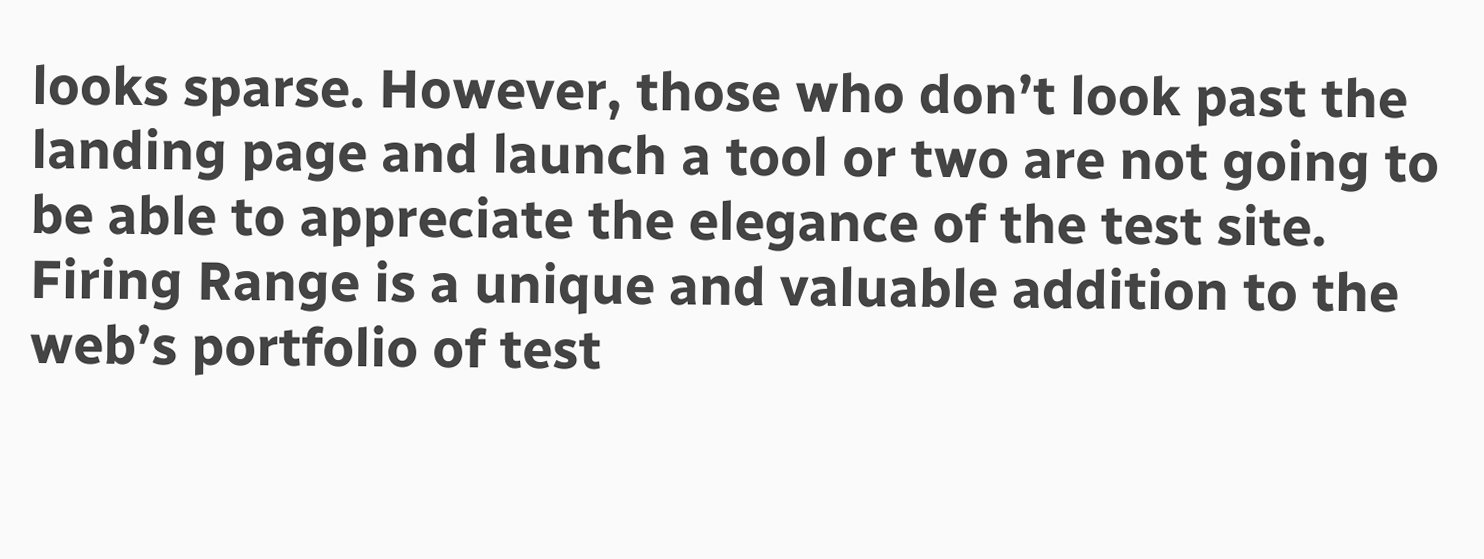looks sparse. However, those who don’t look past the landing page and launch a tool or two are not going to be able to appreciate the elegance of the test site. Firing Range is a unique and valuable addition to the web’s portfolio of test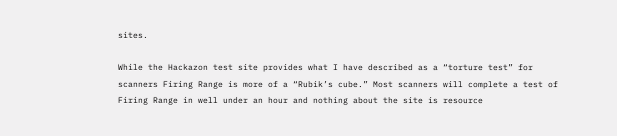sites.

While the Hackazon test site provides what I have described as a “torture test” for scanners Firing Range is more of a “Rubik’s cube.” Most scanners will complete a test of Firing Range in well under an hour and nothing about the site is resource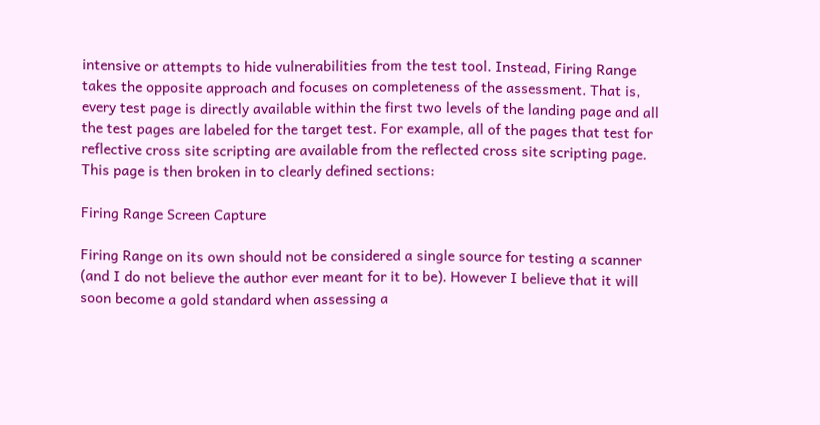intensive or attempts to hide vulnerabilities from the test tool. Instead, Firing Range takes the opposite approach and focuses on completeness of the assessment. That is, every test page is directly available within the first two levels of the landing page and all the test pages are labeled for the target test. For example, all of the pages that test for reflective cross site scripting are available from the reflected cross site scripting page. This page is then broken in to clearly defined sections:

Firing Range Screen Capture

Firing Range on its own should not be considered a single source for testing a scanner (and I do not believe the author ever meant for it to be). However I believe that it will soon become a gold standard when assessing a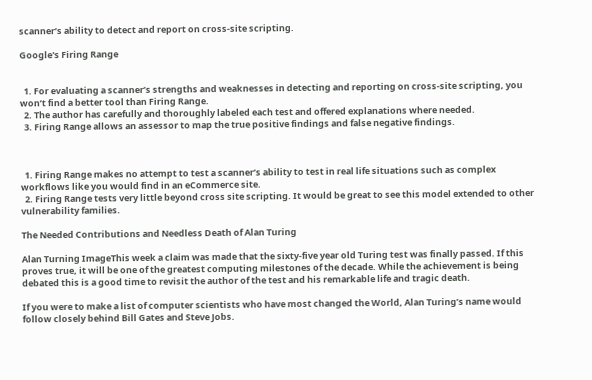scanner’s ability to detect and report on cross-site scripting.

Google's Firing Range


  1. For evaluating a scanner’s strengths and weaknesses in detecting and reporting on cross-site scripting, you won’t find a better tool than Firing Range.
  2. The author has carefully and thoroughly labeled each test and offered explanations where needed.
  3. Firing Range allows an assessor to map the true positive findings and false negative findings.



  1. Firing Range makes no attempt to test a scanner’s ability to test in real life situations such as complex workflows like you would find in an eCommerce site.
  2. Firing Range tests very little beyond cross site scripting. It would be great to see this model extended to other vulnerability families.

The Needed Contributions and Needless Death of Alan Turing

Alan Turning ImageThis week a claim was made that the sixty-five year old Turing test was finally passed. If this proves true, it will be one of the greatest computing milestones of the decade. While the achievement is being debated this is a good time to revisit the author of the test and his remarkable life and tragic death.

If you were to make a list of computer scientists who have most changed the World, Alan Turing’s name would follow closely behind Bill Gates and Steve Jobs.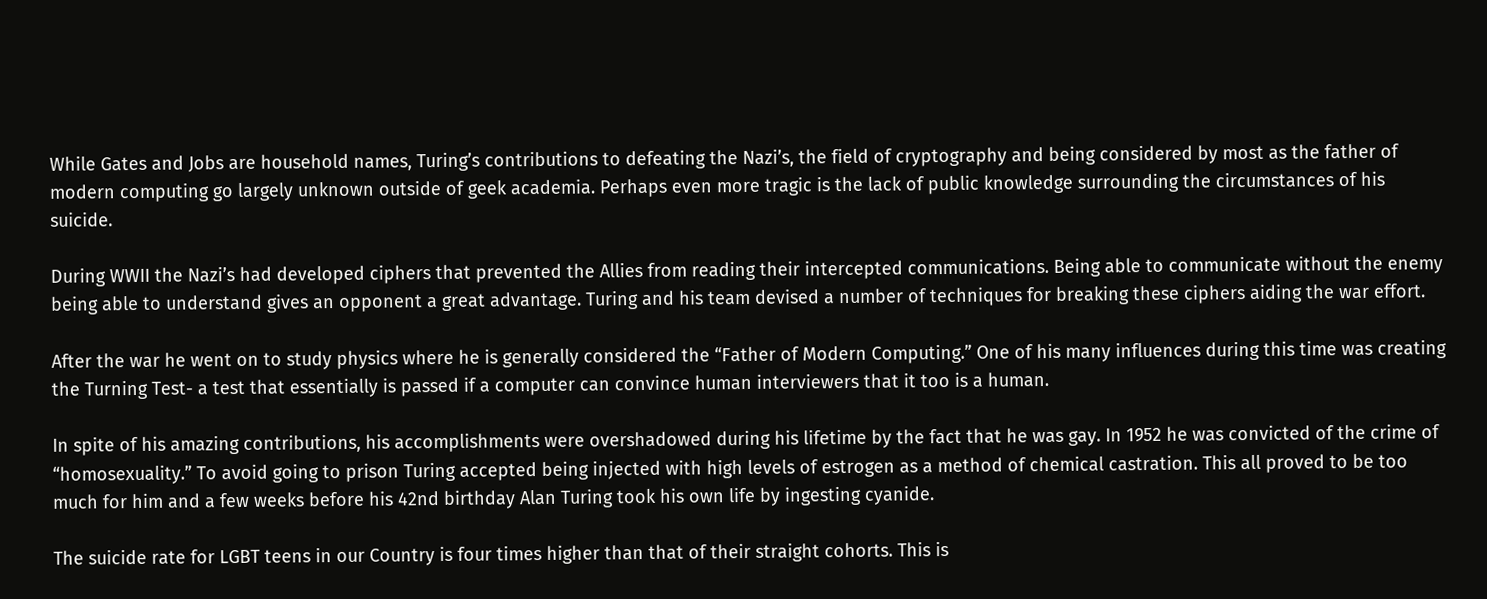While Gates and Jobs are household names, Turing’s contributions to defeating the Nazi’s, the field of cryptography and being considered by most as the father of modern computing go largely unknown outside of geek academia. Perhaps even more tragic is the lack of public knowledge surrounding the circumstances of his suicide.

During WWII the Nazi’s had developed ciphers that prevented the Allies from reading their intercepted communications. Being able to communicate without the enemy being able to understand gives an opponent a great advantage. Turing and his team devised a number of techniques for breaking these ciphers aiding the war effort.

After the war he went on to study physics where he is generally considered the “Father of Modern Computing.” One of his many influences during this time was creating the Turning Test- a test that essentially is passed if a computer can convince human interviewers that it too is a human.

In spite of his amazing contributions, his accomplishments were overshadowed during his lifetime by the fact that he was gay. In 1952 he was convicted of the crime of “homosexuality.” To avoid going to prison Turing accepted being injected with high levels of estrogen as a method of chemical castration. This all proved to be too much for him and a few weeks before his 42nd birthday Alan Turing took his own life by ingesting cyanide.

The suicide rate for LGBT teens in our Country is four times higher than that of their straight cohorts. This is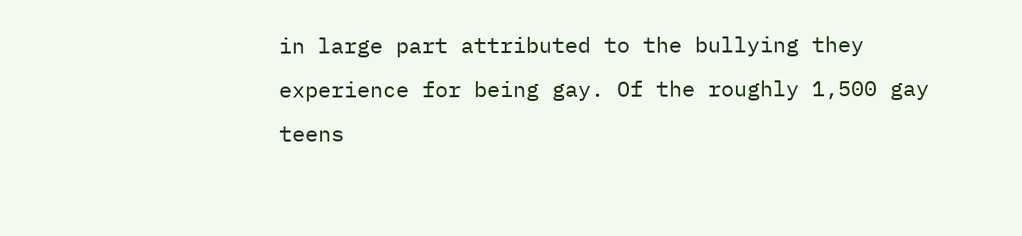in large part attributed to the bullying they experience for being gay. Of the roughly 1,500 gay teens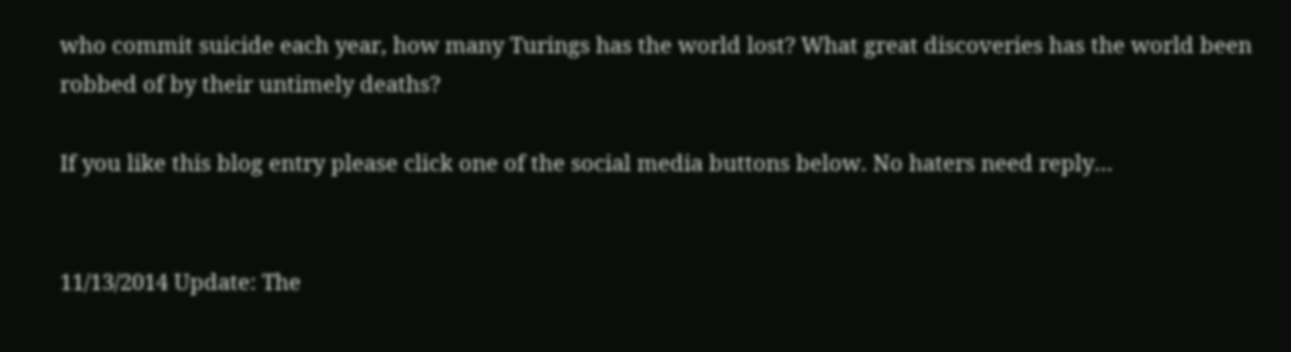who commit suicide each year, how many Turings has the world lost? What great discoveries has the world been robbed of by their untimely deaths?

If you like this blog entry please click one of the social media buttons below. No haters need reply…


11/13/2014 Update: The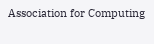Association for Computing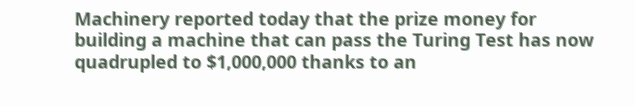Machinery reported today that the prize money for building a machine that can pass the Turing Test has now quadrupled to $1,000,000 thanks to an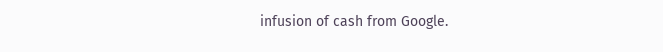infusion of cash from Google.